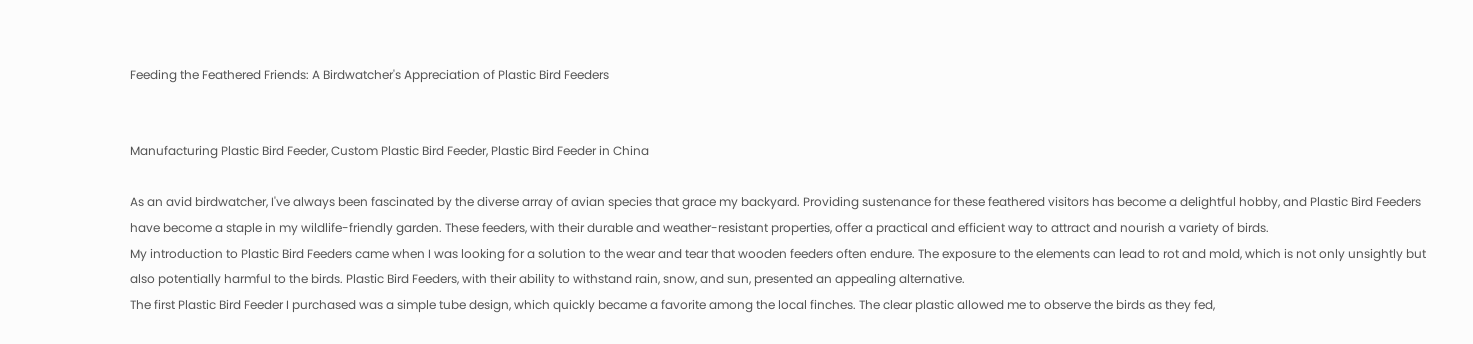Feeding the Feathered Friends: A Birdwatcher's Appreciation of Plastic Bird Feeders


Manufacturing Plastic Bird Feeder, Custom Plastic Bird Feeder, Plastic Bird Feeder in China

As an avid birdwatcher, I've always been fascinated by the diverse array of avian species that grace my backyard. Providing sustenance for these feathered visitors has become a delightful hobby, and Plastic Bird Feeders have become a staple in my wildlife-friendly garden. These feeders, with their durable and weather-resistant properties, offer a practical and efficient way to attract and nourish a variety of birds.
My introduction to Plastic Bird Feeders came when I was looking for a solution to the wear and tear that wooden feeders often endure. The exposure to the elements can lead to rot and mold, which is not only unsightly but also potentially harmful to the birds. Plastic Bird Feeders, with their ability to withstand rain, snow, and sun, presented an appealing alternative.
The first Plastic Bird Feeder I purchased was a simple tube design, which quickly became a favorite among the local finches. The clear plastic allowed me to observe the birds as they fed,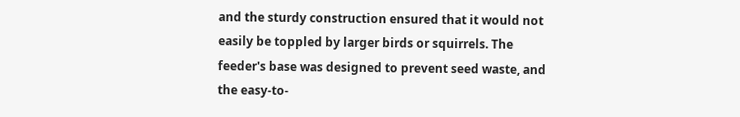and the sturdy construction ensured that it would not easily be toppled by larger birds or squirrels. The feeder's base was designed to prevent seed waste, and the easy-to-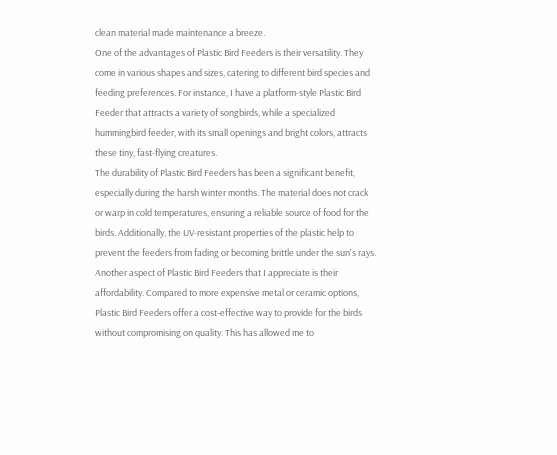clean material made maintenance a breeze.
One of the advantages of Plastic Bird Feeders is their versatility. They come in various shapes and sizes, catering to different bird species and feeding preferences. For instance, I have a platform-style Plastic Bird Feeder that attracts a variety of songbirds, while a specialized hummingbird feeder, with its small openings and bright colors, attracts these tiny, fast-flying creatures.
The durability of Plastic Bird Feeders has been a significant benefit, especially during the harsh winter months. The material does not crack or warp in cold temperatures, ensuring a reliable source of food for the birds. Additionally, the UV-resistant properties of the plastic help to prevent the feeders from fading or becoming brittle under the sun's rays.
Another aspect of Plastic Bird Feeders that I appreciate is their affordability. Compared to more expensive metal or ceramic options, Plastic Bird Feeders offer a cost-effective way to provide for the birds without compromising on quality. This has allowed me to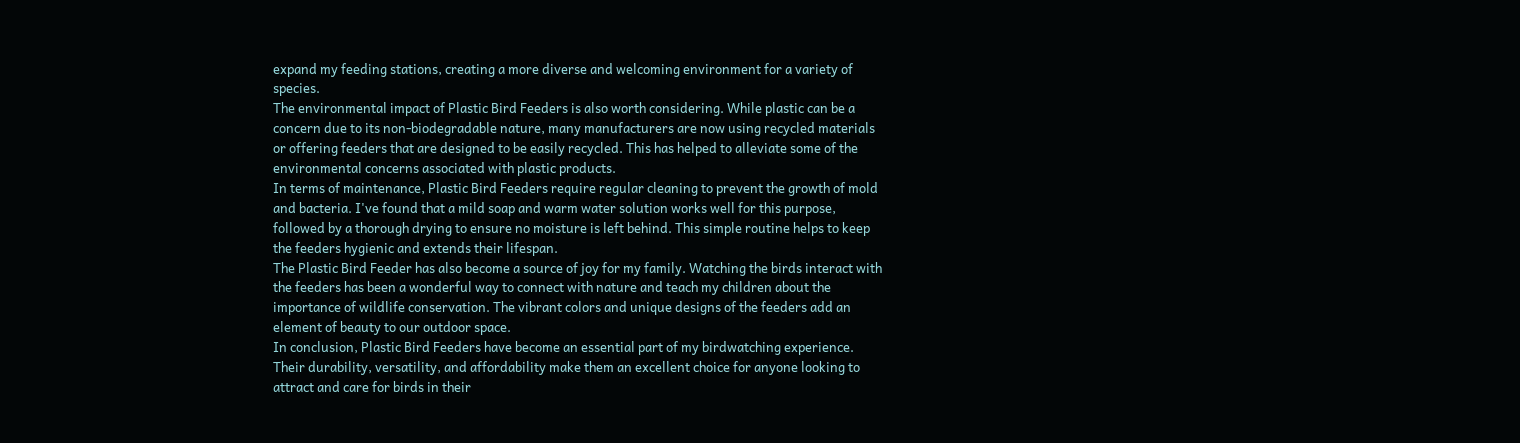expand my feeding stations, creating a more diverse and welcoming environment for a variety of species.
The environmental impact of Plastic Bird Feeders is also worth considering. While plastic can be a concern due to its non-biodegradable nature, many manufacturers are now using recycled materials or offering feeders that are designed to be easily recycled. This has helped to alleviate some of the environmental concerns associated with plastic products.
In terms of maintenance, Plastic Bird Feeders require regular cleaning to prevent the growth of mold and bacteria. I've found that a mild soap and warm water solution works well for this purpose, followed by a thorough drying to ensure no moisture is left behind. This simple routine helps to keep the feeders hygienic and extends their lifespan.
The Plastic Bird Feeder has also become a source of joy for my family. Watching the birds interact with the feeders has been a wonderful way to connect with nature and teach my children about the importance of wildlife conservation. The vibrant colors and unique designs of the feeders add an element of beauty to our outdoor space.
In conclusion, Plastic Bird Feeders have become an essential part of my birdwatching experience. Their durability, versatility, and affordability make them an excellent choice for anyone looking to attract and care for birds in their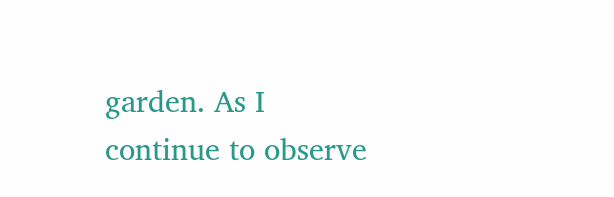garden. As I continue to observe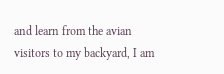and learn from the avian visitors to my backyard, I am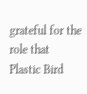grateful for the role that Plastic Bird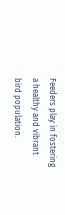Feeders play in fostering a healthy and vibrant bird population.